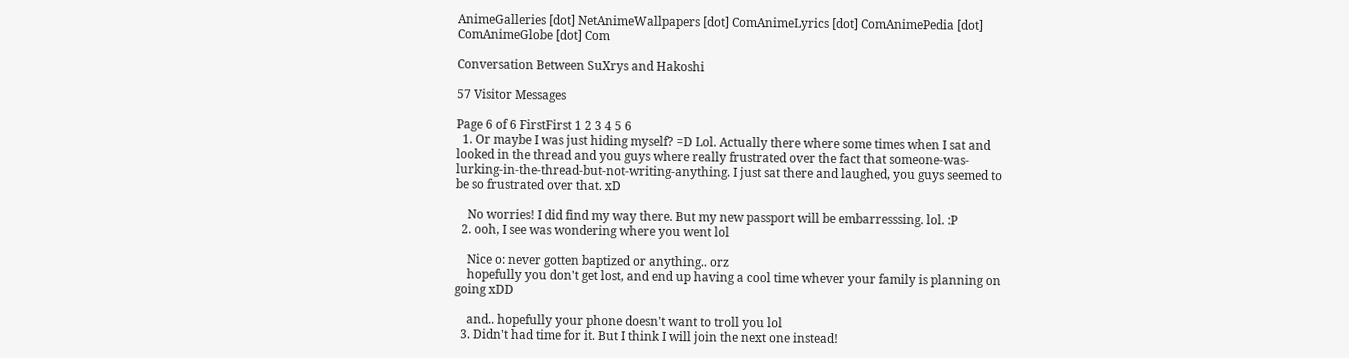AnimeGalleries [dot] NetAnimeWallpapers [dot] ComAnimeLyrics [dot] ComAnimePedia [dot] ComAnimeGlobe [dot] Com

Conversation Between SuXrys and Hakoshi

57 Visitor Messages

Page 6 of 6 FirstFirst 1 2 3 4 5 6
  1. Or maybe I was just hiding myself? =D Lol. Actually there where some times when I sat and looked in the thread and you guys where really frustrated over the fact that someone-was-lurking-in-the-thread-but-not-writing-anything. I just sat there and laughed, you guys seemed to be so frustrated over that. xD

    No worries! I did find my way there. But my new passport will be embarresssing. lol. :P
  2. ooh, I see was wondering where you went lol

    Nice o: never gotten baptized or anything.. orz
    hopefully you don't get lost, and end up having a cool time whever your family is planning on going xDD

    and.. hopefully your phone doesn't want to troll you lol
  3. Didn't had time for it. But I think I will join the next one instead!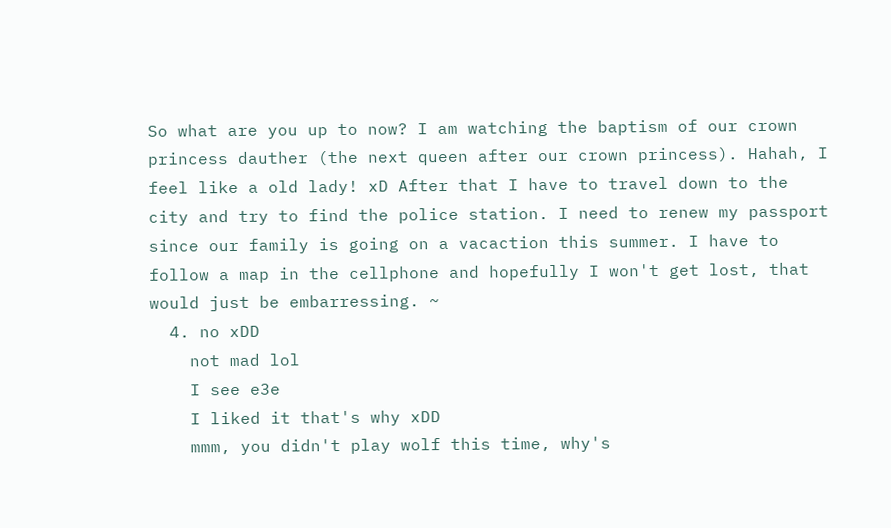So what are you up to now? I am watching the baptism of our crown princess dauther (the next queen after our crown princess). Hahah, I feel like a old lady! xD After that I have to travel down to the city and try to find the police station. I need to renew my passport since our family is going on a vacaction this summer. I have to follow a map in the cellphone and hopefully I won't get lost, that would just be embarressing. ~
  4. no xDD
    not mad lol
    I see e3e
    I liked it that's why xDD
    mmm, you didn't play wolf this time, why's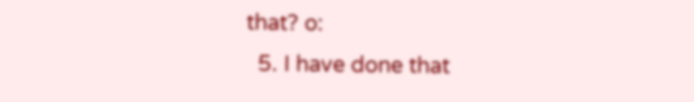that? o:
  5. I have done that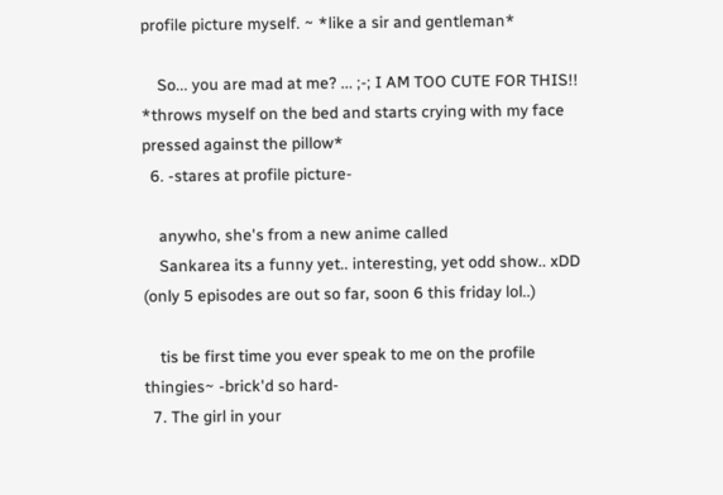profile picture myself. ~ *like a sir and gentleman*

    So... you are mad at me? ... ;-; I AM TOO CUTE FOR THIS!! *throws myself on the bed and starts crying with my face pressed against the pillow*
  6. -stares at profile picture-

    anywho, she's from a new anime called
    Sankarea its a funny yet.. interesting, yet odd show.. xDD (only 5 episodes are out so far, soon 6 this friday lol..)

    tis be first time you ever speak to me on the profile thingies~ -brick'd so hard-
  7. The girl in your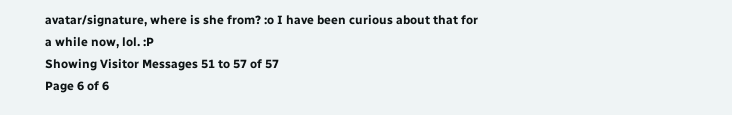avatar/signature, where is she from? :o I have been curious about that for a while now, lol. :P
Showing Visitor Messages 51 to 57 of 57
Page 6 of 6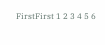FirstFirst 1 2 3 4 5 6